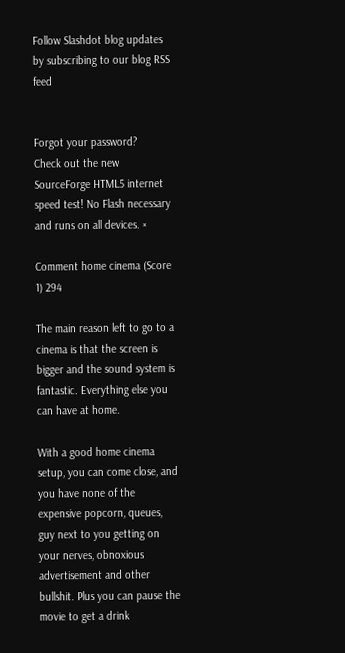Follow Slashdot blog updates by subscribing to our blog RSS feed


Forgot your password?
Check out the new SourceForge HTML5 internet speed test! No Flash necessary and runs on all devices. ×

Comment home cinema (Score 1) 294

The main reason left to go to a cinema is that the screen is bigger and the sound system is fantastic. Everything else you can have at home.

With a good home cinema setup, you can come close, and you have none of the expensive popcorn, queues, guy next to you getting on your nerves, obnoxious advertisement and other bullshit. Plus you can pause the movie to get a drink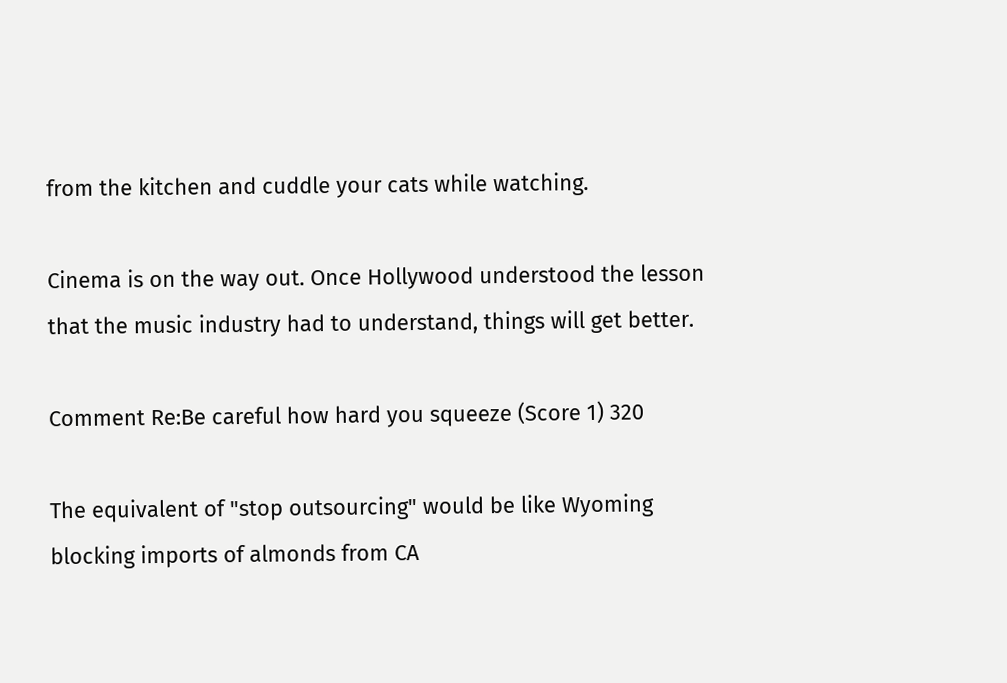from the kitchen and cuddle your cats while watching.

Cinema is on the way out. Once Hollywood understood the lesson that the music industry had to understand, things will get better.

Comment Re:Be careful how hard you squeeze (Score 1) 320

The equivalent of "stop outsourcing" would be like Wyoming blocking imports of almonds from CA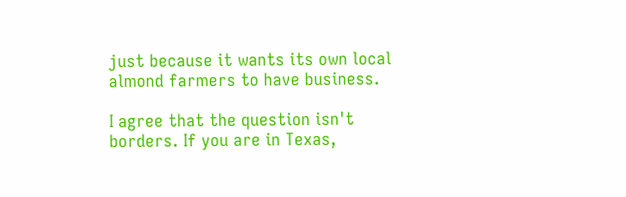just because it wants its own local almond farmers to have business.

I agree that the question isn't borders. If you are in Texas,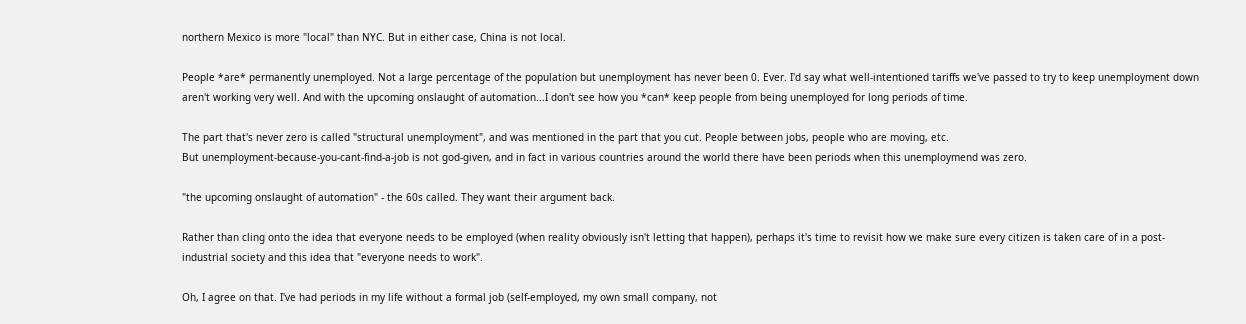northern Mexico is more "local" than NYC. But in either case, China is not local.

People *are* permanently unemployed. Not a large percentage of the population but unemployment has never been 0. Ever. I'd say what well-intentioned tariffs we've passed to try to keep unemployment down aren't working very well. And with the upcoming onslaught of automation...I don't see how you *can* keep people from being unemployed for long periods of time.

The part that's never zero is called "structural unemployment", and was mentioned in the part that you cut. People between jobs, people who are moving, etc.
But unemployment-because-you-cant-find-a-job is not god-given, and in fact in various countries around the world there have been periods when this unemploymend was zero.

"the upcoming onslaught of automation" - the 60s called. They want their argument back.

Rather than cling onto the idea that everyone needs to be employed (when reality obviously isn't letting that happen), perhaps it's time to revisit how we make sure every citizen is taken care of in a post-industrial society and this idea that "everyone needs to work".

Oh, I agree on that. I've had periods in my life without a formal job (self-employed, my own small company, not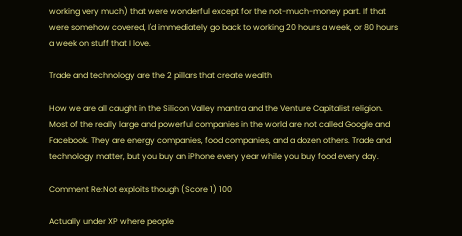working very much) that were wonderful except for the not-much-money part. If that were somehow covered, I'd immediately go back to working 20 hours a week, or 80 hours a week on stuff that I love.

Trade and technology are the 2 pillars that create wealth

How we are all caught in the Silicon Valley mantra and the Venture Capitalist religion. Most of the really large and powerful companies in the world are not called Google and Facebook. They are energy companies, food companies, and a dozen others. Trade and technology matter, but you buy an iPhone every year while you buy food every day.

Comment Re:Not exploits though (Score 1) 100

Actually under XP where people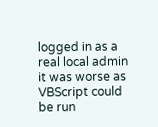logged in as a real local admin it was worse as VBScript could be run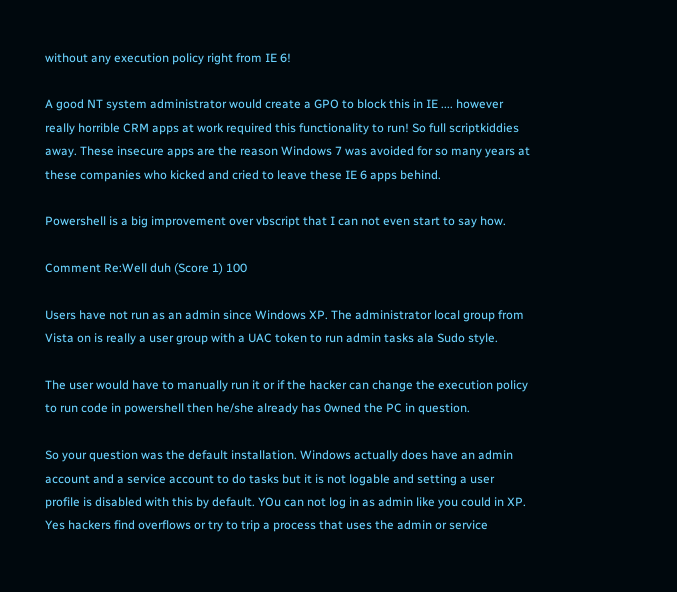without any execution policy right from IE 6!

A good NT system administrator would create a GPO to block this in IE .... however really horrible CRM apps at work required this functionality to run! So full scriptkiddies away. These insecure apps are the reason Windows 7 was avoided for so many years at these companies who kicked and cried to leave these IE 6 apps behind.

Powershell is a big improvement over vbscript that I can not even start to say how.

Comment Re:Well duh (Score 1) 100

Users have not run as an admin since Windows XP. The administrator local group from Vista on is really a user group with a UAC token to run admin tasks ala Sudo style.

The user would have to manually run it or if the hacker can change the execution policy to run code in powershell then he/she already has 0wned the PC in question.

So your question was the default installation. Windows actually does have an admin account and a service account to do tasks but it is not logable and setting a user profile is disabled with this by default. YOu can not log in as admin like you could in XP. Yes hackers find overflows or try to trip a process that uses the admin or service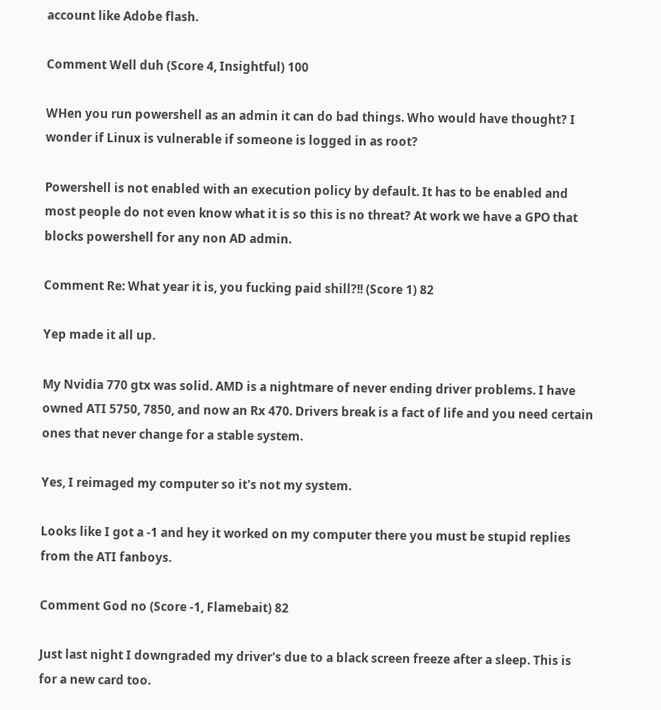account like Adobe flash.

Comment Well duh (Score 4, Insightful) 100

WHen you run powershell as an admin it can do bad things. Who would have thought? I wonder if Linux is vulnerable if someone is logged in as root?

Powershell is not enabled with an execution policy by default. It has to be enabled and most people do not even know what it is so this is no threat? At work we have a GPO that blocks powershell for any non AD admin.

Comment Re: What year it is, you fucking paid shill?!! (Score 1) 82

Yep made it all up.

My Nvidia 770 gtx was solid. AMD is a nightmare of never ending driver problems. I have owned ATI 5750, 7850, and now an Rx 470. Drivers break is a fact of life and you need certain ones that never change for a stable system.

Yes, I reimaged my computer so it's not my system.

Looks like I got a -1 and hey it worked on my computer there you must be stupid replies from the ATI fanboys.

Comment God no (Score -1, Flamebait) 82

Just last night I downgraded my driver's due to a black screen freeze after a sleep. This is for a new card too.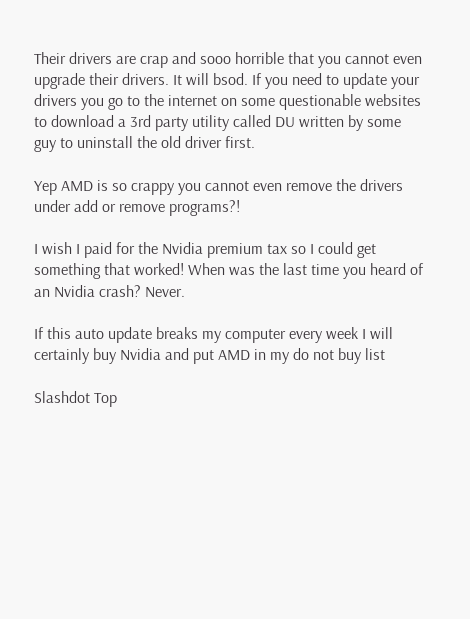Their drivers are crap and sooo horrible that you cannot even upgrade their drivers. It will bsod. If you need to update your drivers you go to the internet on some questionable websites to download a 3rd party utility called DU written by some guy to uninstall the old driver first.

Yep AMD is so crappy you cannot even remove the drivers under add or remove programs?!

I wish I paid for the Nvidia premium tax so I could get something that worked! When was the last time you heard of an Nvidia crash? Never.

If this auto update breaks my computer every week I will certainly buy Nvidia and put AMD in my do not buy list

Slashdot Top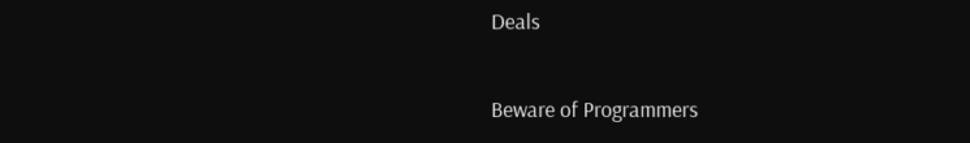Deals

Beware of Programmers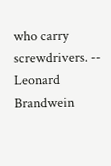who carry screwdrivers. -- Leonard Brandwein